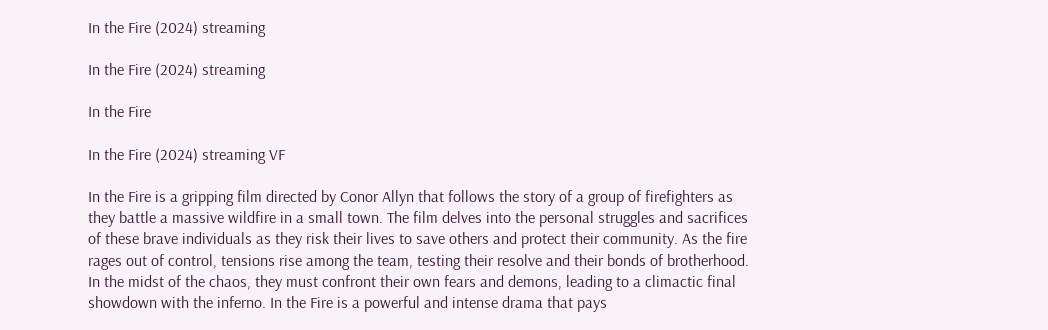In the Fire (2024) streaming

In the Fire (2024) streaming

In the Fire

In the Fire (2024) streaming VF

In the Fire is a gripping film directed by Conor Allyn that follows the story of a group of firefighters as they battle a massive wildfire in a small town. The film delves into the personal struggles and sacrifices of these brave individuals as they risk their lives to save others and protect their community. As the fire rages out of control, tensions rise among the team, testing their resolve and their bonds of brotherhood. In the midst of the chaos, they must confront their own fears and demons, leading to a climactic final showdown with the inferno. In the Fire is a powerful and intense drama that pays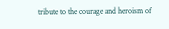tribute to the courage and heroism of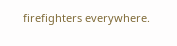firefighters everywhere.